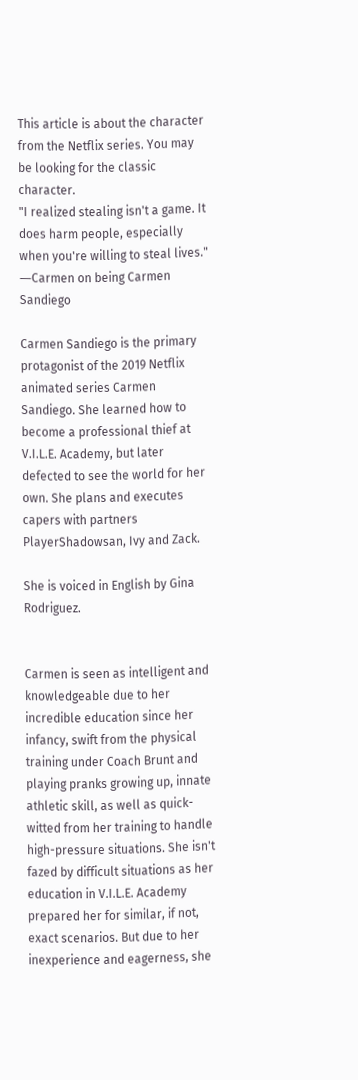This article is about the character from the Netflix series. You may be looking for the classic character.
"I realized stealing isn't a game. It does harm people, especially when you're willing to steal lives."
―Carmen on being Carmen Sandiego

Carmen Sandiego is the primary protagonist of the 2019 Netflix animated series Carmen Sandiego. She learned how to become a professional thief at V.I.L.E. Academy, but later defected to see the world for her own. She plans and executes capers with partners PlayerShadowsan, Ivy and Zack.

She is voiced in English by Gina Rodriguez.


Carmen is seen as intelligent and knowledgeable due to her incredible education since her infancy, swift from the physical training under Coach Brunt and playing pranks growing up, innate athletic skill, as well as quick-witted from her training to handle high-pressure situations. She isn't fazed by difficult situations as her education in V.I.L.E. Academy prepared her for similar, if not, exact scenarios. But due to her inexperience and eagerness, she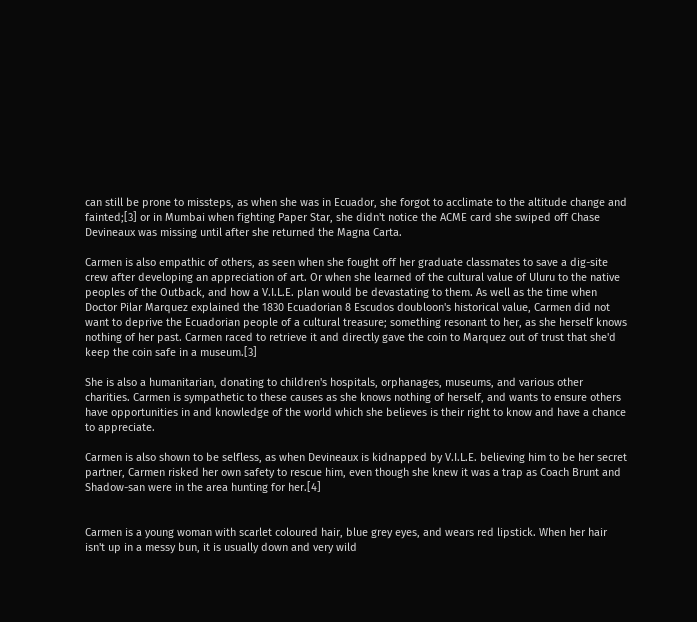can still be prone to missteps, as when she was in Ecuador, she forgot to acclimate to the altitude change and fainted;[3] or in Mumbai when fighting Paper Star, she didn't notice the ACME card she swiped off Chase Devineaux was missing until after she returned the Magna Carta.

Carmen is also empathic of others, as seen when she fought off her graduate classmates to save a dig-site crew after developing an appreciation of art. Or when she learned of the cultural value of Uluru to the native peoples of the Outback, and how a V.I.L.E. plan would be devastating to them. As well as the time when Doctor Pilar Marquez explained the 1830 Ecuadorian 8 Escudos doubloon's historical value, Carmen did not want to deprive the Ecuadorian people of a cultural treasure; something resonant to her, as she herself knows nothing of her past. Carmen raced to retrieve it and directly gave the coin to Marquez out of trust that she'd keep the coin safe in a museum.[3]

She is also a humanitarian, donating to children's hospitals, orphanages, museums, and various other charities. Carmen is sympathetic to these causes as she knows nothing of herself, and wants to ensure others have opportunities in and knowledge of the world which she believes is their right to know and have a chance to appreciate.

Carmen is also shown to be selfless, as when Devineaux is kidnapped by V.I.L.E. believing him to be her secret partner, Carmen risked her own safety to rescue him, even though she knew it was a trap as Coach Brunt and Shadow-san were in the area hunting for her.[4]


Carmen is a young woman with scarlet coloured hair, blue grey eyes, and wears red lipstick. When her hair isn't up in a messy bun, it is usually down and very wild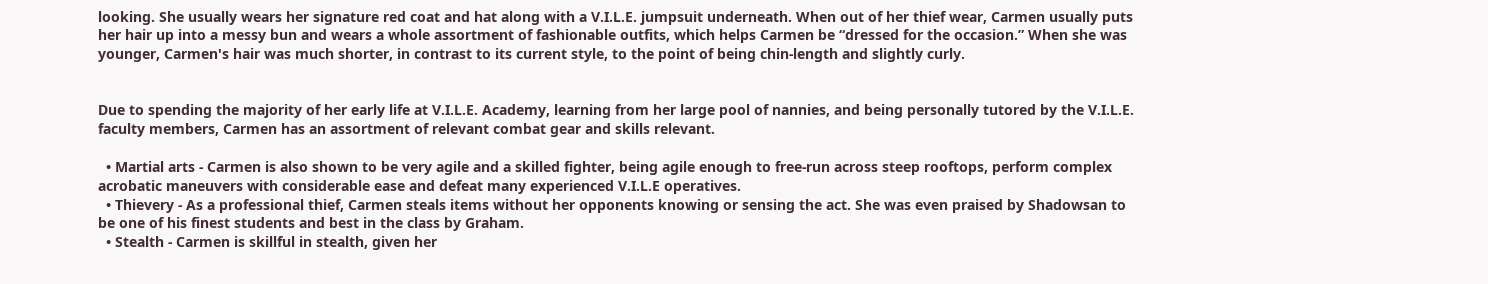looking. She usually wears her signature red coat and hat along with a V.I.L.E. jumpsuit underneath. When out of her thief wear, Carmen usually puts her hair up into a messy bun and wears a whole assortment of fashionable outfits, which helps Carmen be “dressed for the occasion.” When she was younger, Carmen's hair was much shorter, in contrast to its current style, to the point of being chin-length and slightly curly.


Due to spending the majority of her early life at V.I.L.E. Academy, learning from her large pool of nannies, and being personally tutored by the V.I.L.E. faculty members, Carmen has an assortment of relevant combat gear and skills relevant.

  • Martial arts - Carmen is also shown to be very agile and a skilled fighter, being agile enough to free-run across steep rooftops, perform complex acrobatic maneuvers with considerable ease and defeat many experienced V.I.L.E operatives.
  • Thievery - As a professional thief, Carmen steals items without her opponents knowing or sensing the act. She was even praised by Shadowsan to be one of his finest students and best in the class by Graham.
  • Stealth - Carmen is skillful in stealth, given her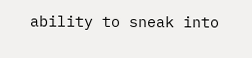ability to sneak into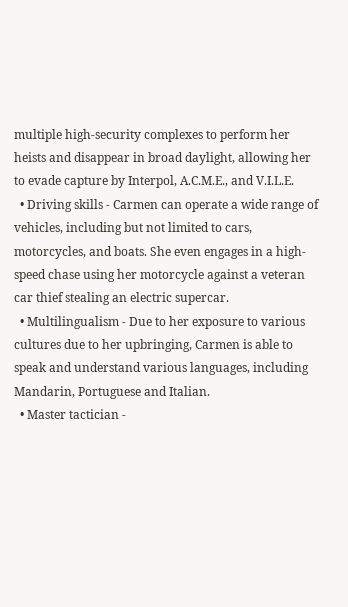multiple high-security complexes to perform her heists and disappear in broad daylight, allowing her to evade capture by Interpol, A.C.M.E., and V.I.L.E.
  • Driving skills - Carmen can operate a wide range of vehicles, including but not limited to cars, motorcycles, and boats. She even engages in a high-speed chase using her motorcycle against a veteran car thief stealing an electric supercar.
  • Multilingualism - Due to her exposure to various cultures due to her upbringing, Carmen is able to speak and understand various languages, including Mandarin, Portuguese and Italian.
  • Master tactician -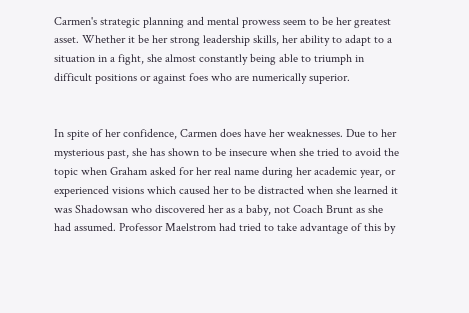Carmen's strategic planning and mental prowess seem to be her greatest asset. Whether it be her strong leadership skills, her ability to adapt to a situation in a fight, she almost constantly being able to triumph in difficult positions or against foes who are numerically superior.


In spite of her confidence, Carmen does have her weaknesses. Due to her mysterious past, she has shown to be insecure when she tried to avoid the topic when Graham asked for her real name during her academic year, or experienced visions which caused her to be distracted when she learned it was Shadowsan who discovered her as a baby, not Coach Brunt as she had assumed. Professor Maelstrom had tried to take advantage of this by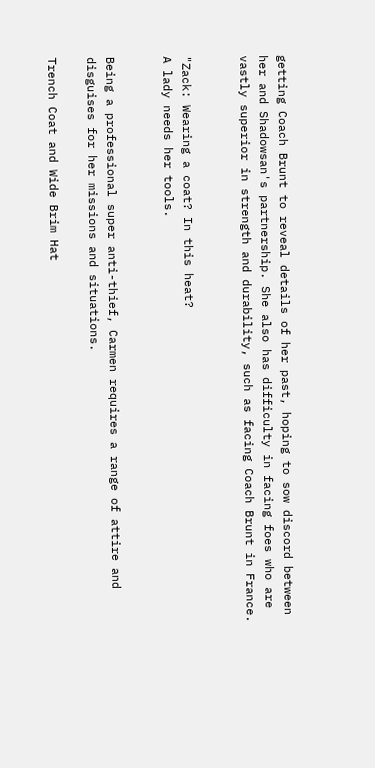getting Coach Brunt to reveal details of her past, hoping to sow discord between her and Shadowsan's partnership. She also has difficulty in facing foes who are vastly superior in strength and durability, such as facing Coach Brunt in France.


"Zack: Wearing a coat? In this heat?
A lady needs her tools.


Being a professional super anti-thief, Carmen requires a range of attire and disguises for her missions and situations.

Trench Coat and Wide Brim Hat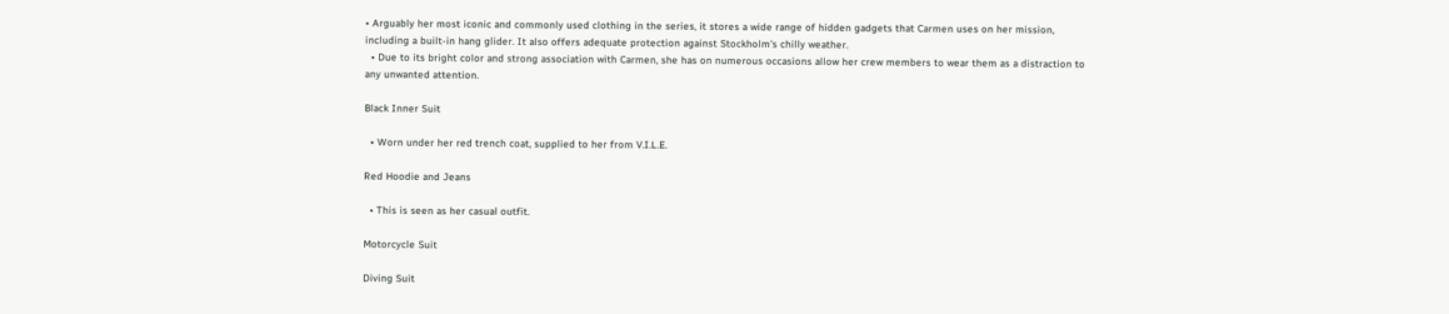• Arguably her most iconic and commonly used clothing in the series, it stores a wide range of hidden gadgets that Carmen uses on her mission, including a built-in hang glider. It also offers adequate protection against Stockholm's chilly weather.
  • Due to its bright color and strong association with Carmen, she has on numerous occasions allow her crew members to wear them as a distraction to any unwanted attention.

Black Inner Suit

  • Worn under her red trench coat, supplied to her from V.I.L.E.

Red Hoodie and Jeans

  • This is seen as her casual outfit.

Motorcycle Suit

Diving Suit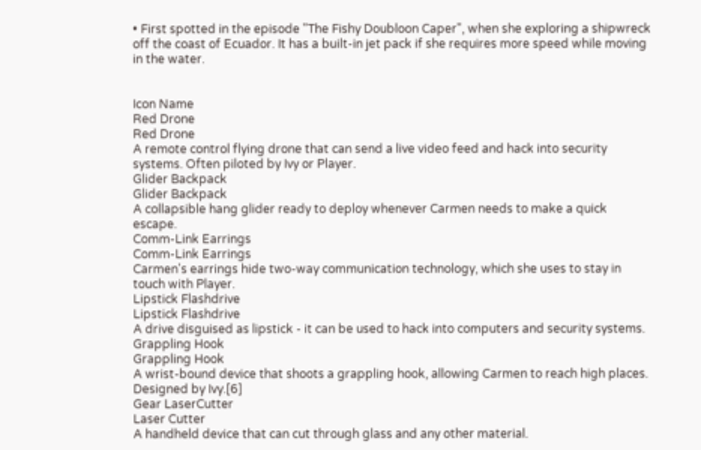• First spotted in the episode "The Fishy Doubloon Caper", when she exploring a shipwreck off the coast of Ecuador. It has a built-in jet pack if she requires more speed while moving in the water.


Icon Name
Red Drone
Red Drone
A remote control flying drone that can send a live video feed and hack into security systems. Often piloted by Ivy or Player.
Glider Backpack
Glider Backpack
A collapsible hang glider ready to deploy whenever Carmen needs to make a quick escape.
Comm-Link Earrings
Comm-Link Earrings
Carmen's earrings hide two-way communication technology, which she uses to stay in touch with Player.
Lipstick Flashdrive
Lipstick Flashdrive
A drive disguised as lipstick - it can be used to hack into computers and security systems.
Grappling Hook
Grappling Hook
A wrist-bound device that shoots a grappling hook, allowing Carmen to reach high places. Designed by Ivy.[6]
Gear LaserCutter
Laser Cutter
A handheld device that can cut through glass and any other material.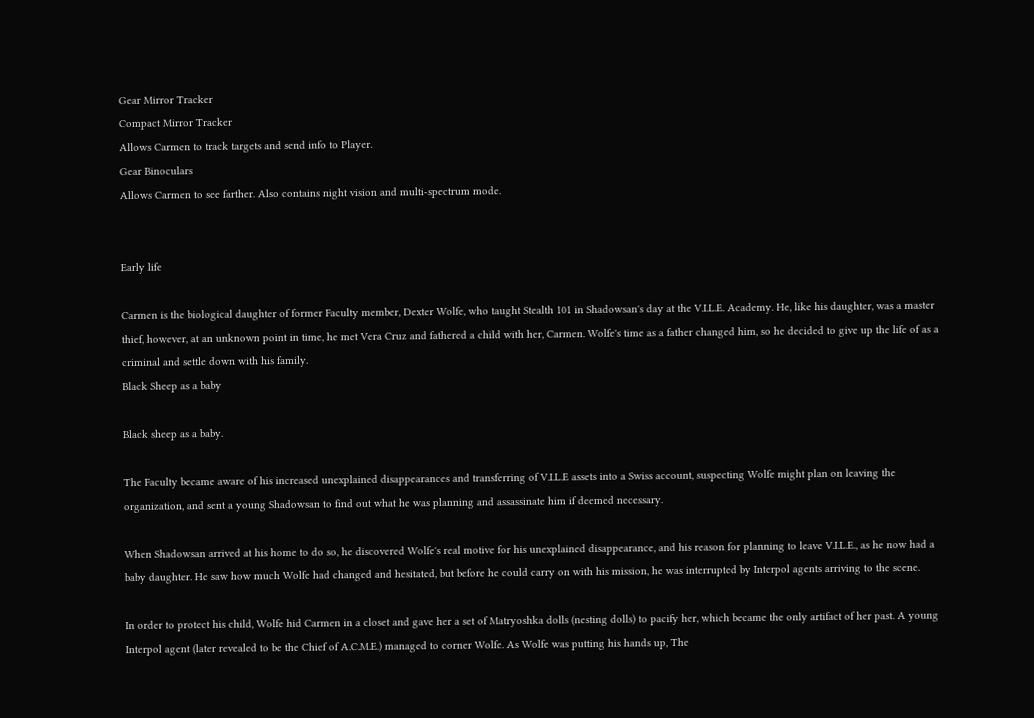Gear Mirror Tracker
Compact Mirror Tracker
Allows Carmen to track targets and send info to Player.
Gear Binoculars
Allows Carmen to see farther. Also contains night vision and multi-spectrum mode.


Early life

Carmen is the biological daughter of former Faculty member, Dexter Wolfe, who taught Stealth 101 in Shadowsan's day at the V.I.L.E. Academy. He, like his daughter, was a master thief, however, at an unknown point in time, he met Vera Cruz and fathered a child with her, Carmen. Wolfe's time as a father changed him, so he decided to give up the life of as a criminal and settle down with his family.
Black Sheep as a baby

Black sheep as a baby.

The Faculty became aware of his increased unexplained disappearances and transferring of V.I.L.E assets into a Swiss account, suspecting Wolfe might plan on leaving the organization, and sent a young Shadowsan to find out what he was planning and assassinate him if deemed necessary.

When Shadowsan arrived at his home to do so, he discovered Wolfe's real motive for his unexplained disappearance, and his reason for planning to leave V.I.L.E., as he now had a baby daughter. He saw how much Wolfe had changed and hesitated, but before he could carry on with his mission, he was interrupted by Interpol agents arriving to the scene.

In order to protect his child, Wolfe hid Carmen in a closet and gave her a set of Matryoshka dolls (nesting dolls) to pacify her, which became the only artifact of her past. A young Interpol agent (later revealed to be the Chief of A.C.M.E.) managed to corner Wolfe. As Wolfe was putting his hands up, The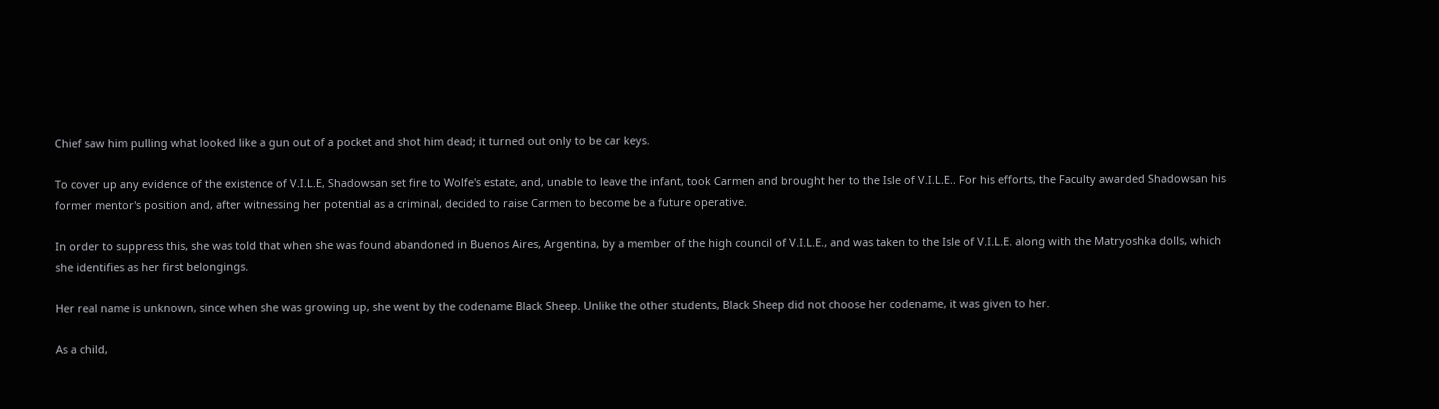Chief saw him pulling what looked like a gun out of a pocket and shot him dead; it turned out only to be car keys.

To cover up any evidence of the existence of V.I.L.E, Shadowsan set fire to Wolfe's estate, and, unable to leave the infant, took Carmen and brought her to the Isle of V.I.L.E.. For his efforts, the Faculty awarded Shadowsan his former mentor's position and, after witnessing her potential as a criminal, decided to raise Carmen to become be a future operative.

In order to suppress this, she was told that when she was found abandoned in Buenos Aires, Argentina, by a member of the high council of V.I.L.E., and was taken to the Isle of V.I.L.E. along with the Matryoshka dolls, which she identifies as her first belongings.

Her real name is unknown, since when she was growing up, she went by the codename Black Sheep. Unlike the other students, Black Sheep did not choose her codename, it was given to her.

As a child,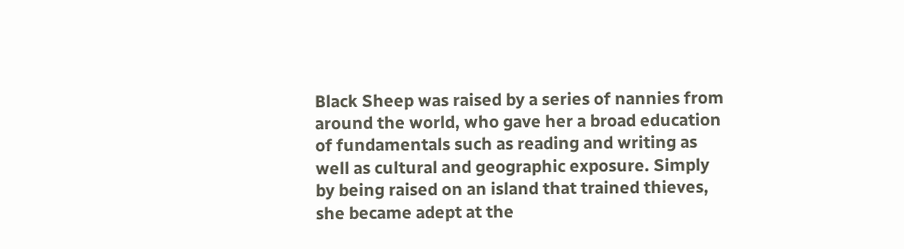Black Sheep was raised by a series of nannies from around the world, who gave her a broad education of fundamentals such as reading and writing as well as cultural and geographic exposure. Simply by being raised on an island that trained thieves, she became adept at the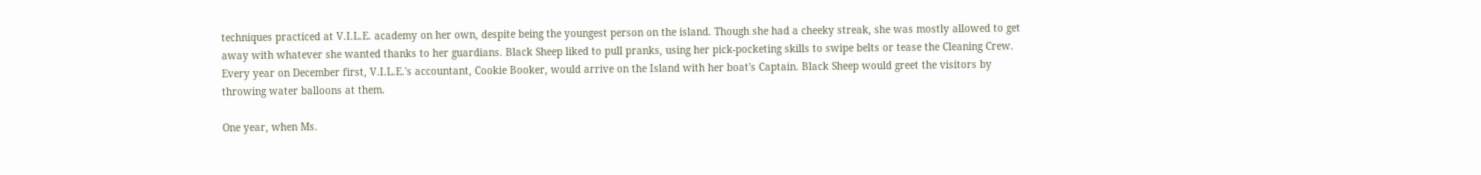techniques practiced at V.I.L.E. academy on her own, despite being the youngest person on the island. Though she had a cheeky streak, she was mostly allowed to get away with whatever she wanted thanks to her guardians. Black Sheep liked to pull pranks, using her pick-pocketing skills to swipe belts or tease the Cleaning Crew. Every year on December first, V.I.L.E.'s accountant, Cookie Booker, would arrive on the Island with her boat's Captain. Black Sheep would greet the visitors by throwing water balloons at them.

One year, when Ms.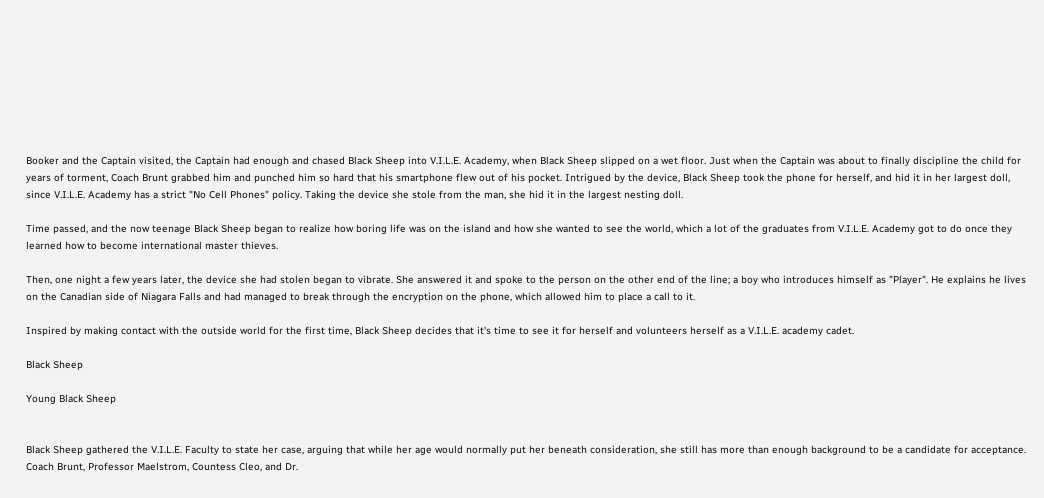Booker and the Captain visited, the Captain had enough and chased Black Sheep into V.I.L.E. Academy, when Black Sheep slipped on a wet floor. Just when the Captain was about to finally discipline the child for years of torment, Coach Brunt grabbed him and punched him so hard that his smartphone flew out of his pocket. Intrigued by the device, Black Sheep took the phone for herself, and hid it in her largest doll, since V.I.L.E. Academy has a strict "No Cell Phones" policy. Taking the device she stole from the man, she hid it in the largest nesting doll.

Time passed, and the now teenage Black Sheep began to realize how boring life was on the island and how she wanted to see the world, which a lot of the graduates from V.I.L.E. Academy got to do once they learned how to become international master thieves.

Then, one night a few years later, the device she had stolen began to vibrate. She answered it and spoke to the person on the other end of the line; a boy who introduces himself as "Player". He explains he lives on the Canadian side of Niagara Falls and had managed to break through the encryption on the phone, which allowed him to place a call to it.

Inspired by making contact with the outside world for the first time, Black Sheep decides that it's time to see it for herself and volunteers herself as a V.I.L.E. academy cadet.

Black Sheep

Young Black Sheep


Black Sheep gathered the V.I.L.E. Faculty to state her case, arguing that while her age would normally put her beneath consideration, she still has more than enough background to be a candidate for acceptance. Coach Brunt, Professor Maelstrom, Countess Cleo, and Dr.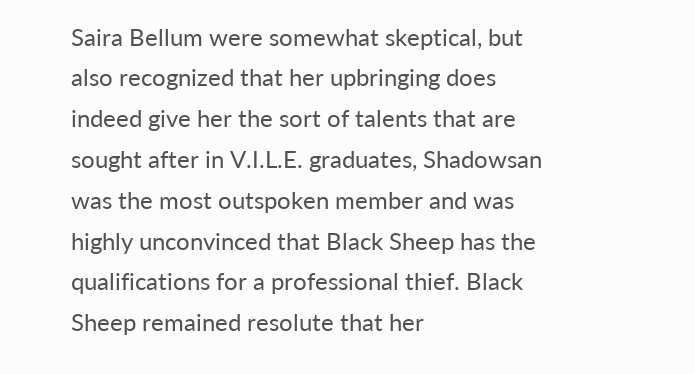Saira Bellum were somewhat skeptical, but also recognized that her upbringing does indeed give her the sort of talents that are sought after in V.I.L.E. graduates, Shadowsan was the most outspoken member and was highly unconvinced that Black Sheep has the qualifications for a professional thief. Black Sheep remained resolute that her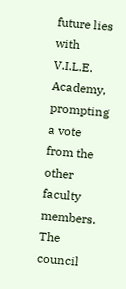future lies with V.I.L.E. Academy, prompting a vote from the other faculty members. The council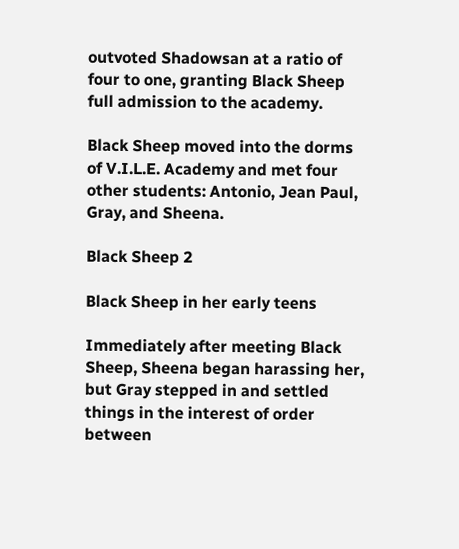outvoted Shadowsan at a ratio of four to one, granting Black Sheep full admission to the academy.

Black Sheep moved into the dorms of V.I.L.E. Academy and met four other students: Antonio, Jean Paul, Gray, and Sheena.

Black Sheep 2

Black Sheep in her early teens

Immediately after meeting Black Sheep, Sheena began harassing her, but Gray stepped in and settled things in the interest of order between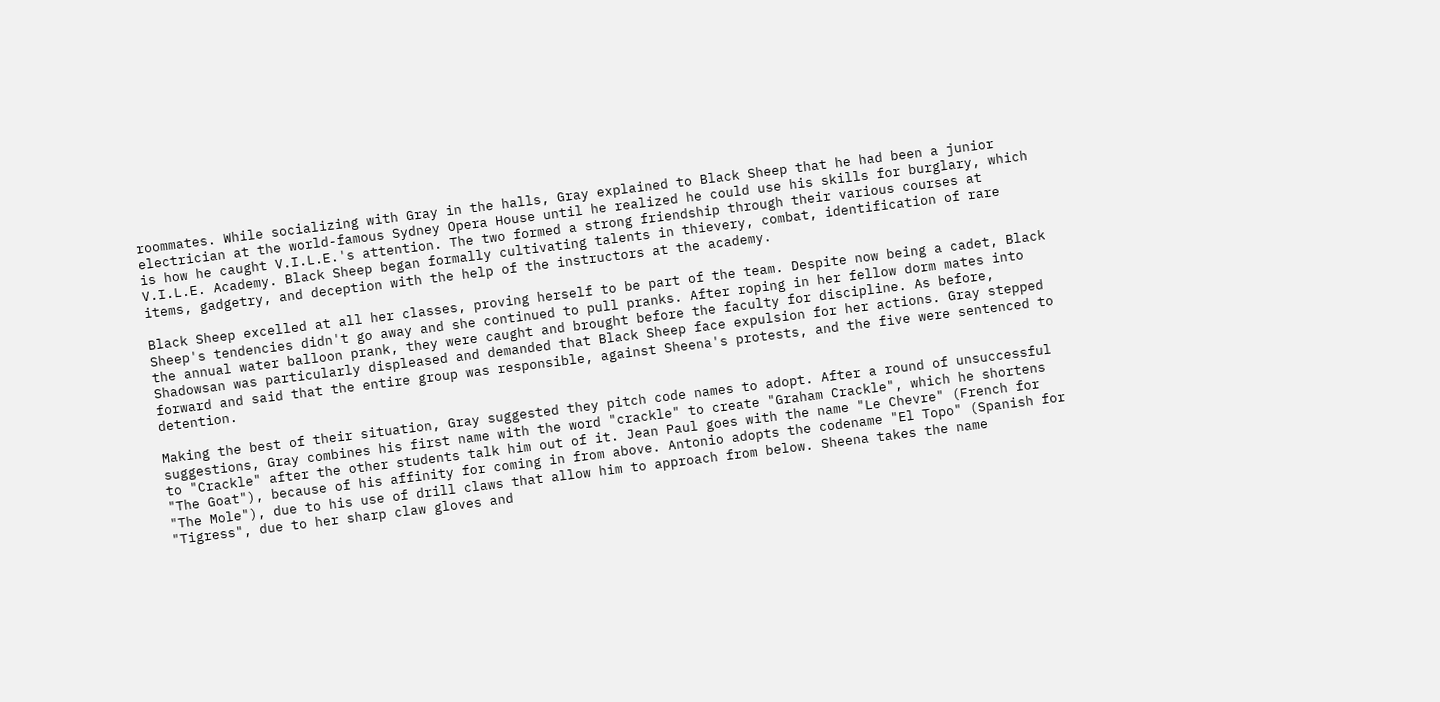roommates. While socializing with Gray in the halls, Gray explained to Black Sheep that he had been a junior electrician at the world-famous Sydney Opera House until he realized he could use his skills for burglary, which is how he caught V.I.L.E.'s attention. The two formed a strong friendship through their various courses at V.I.L.E. Academy. Black Sheep began formally cultivating talents in thievery, combat, identification of rare items, gadgetry, and deception with the help of the instructors at the academy.

Black Sheep excelled at all her classes, proving herself to be part of the team. Despite now being a cadet, Black Sheep's tendencies didn't go away and she continued to pull pranks. After roping in her fellow dorm mates into the annual water balloon prank, they were caught and brought before the faculty for discipline. As before, Shadowsan was particularly displeased and demanded that Black Sheep face expulsion for her actions. Gray stepped forward and said that the entire group was responsible, against Sheena's protests, and the five were sentenced to detention.

Making the best of their situation, Gray suggested they pitch code names to adopt. After a round of unsuccessful suggestions, Gray combines his first name with the word "crackle" to create "Graham Crackle", which he shortens to "Crackle" after the other students talk him out of it. Jean Paul goes with the name "Le Chevre" (French for "The Goat"), because of his affinity for coming in from above. Antonio adopts the codename "El Topo" (Spanish for "The Mole"), due to his use of drill claws that allow him to approach from below. Sheena takes the name "Tigress", due to her sharp claw gloves and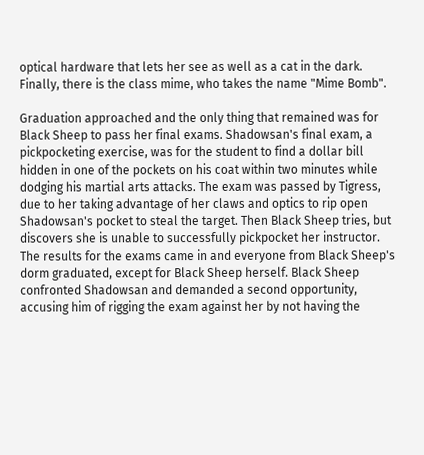optical hardware that lets her see as well as a cat in the dark. Finally, there is the class mime, who takes the name "Mime Bomb".

Graduation approached and the only thing that remained was for Black Sheep to pass her final exams. Shadowsan's final exam, a pickpocketing exercise, was for the student to find a dollar bill hidden in one of the pockets on his coat within two minutes while dodging his martial arts attacks. The exam was passed by Tigress, due to her taking advantage of her claws and optics to rip open Shadowsan's pocket to steal the target. Then Black Sheep tries, but discovers she is unable to successfully pickpocket her instructor. The results for the exams came in and everyone from Black Sheep's dorm graduated, except for Black Sheep herself. Black Sheep confronted Shadowsan and demanded a second opportunity, accusing him of rigging the exam against her by not having the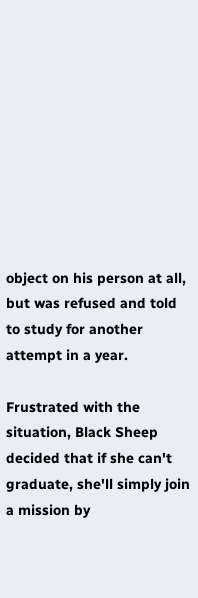object on his person at all, but was refused and told to study for another attempt in a year.

Frustrated with the situation, Black Sheep decided that if she can't graduate, she'll simply join a mission by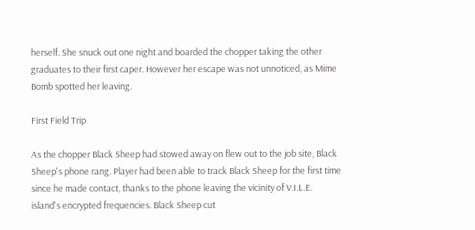herself. She snuck out one night and boarded the chopper taking the other graduates to their first caper. However her escape was not unnoticed, as Mime Bomb spotted her leaving.

First Field Trip

As the chopper Black Sheep had stowed away on flew out to the job site, Black Sheep's phone rang. Player had been able to track Black Sheep for the first time since he made contact, thanks to the phone leaving the vicinity of V.I.L.E. island's encrypted frequencies. Black Sheep cut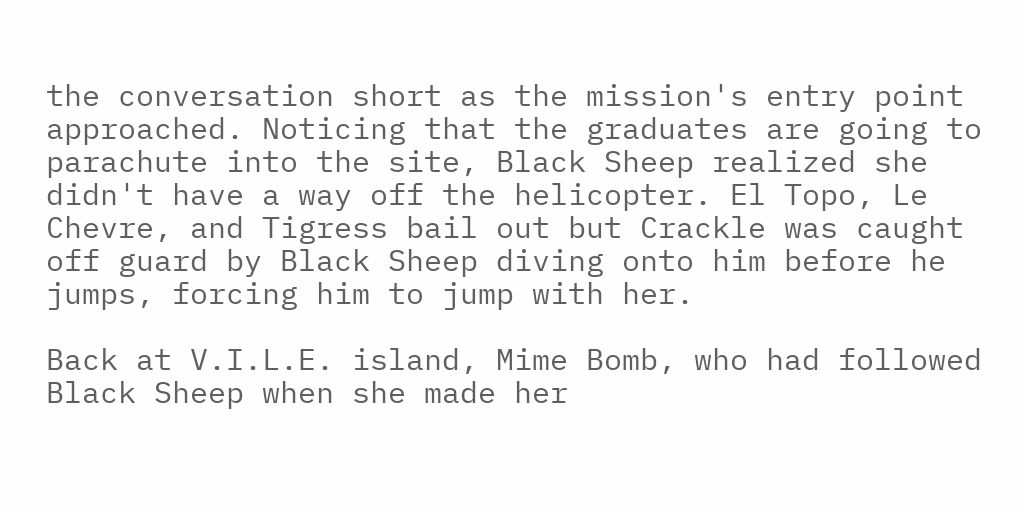the conversation short as the mission's entry point approached. Noticing that the graduates are going to parachute into the site, Black Sheep realized she didn't have a way off the helicopter. El Topo, Le Chevre, and Tigress bail out but Crackle was caught off guard by Black Sheep diving onto him before he jumps, forcing him to jump with her.

Back at V.I.L.E. island, Mime Bomb, who had followed Black Sheep when she made her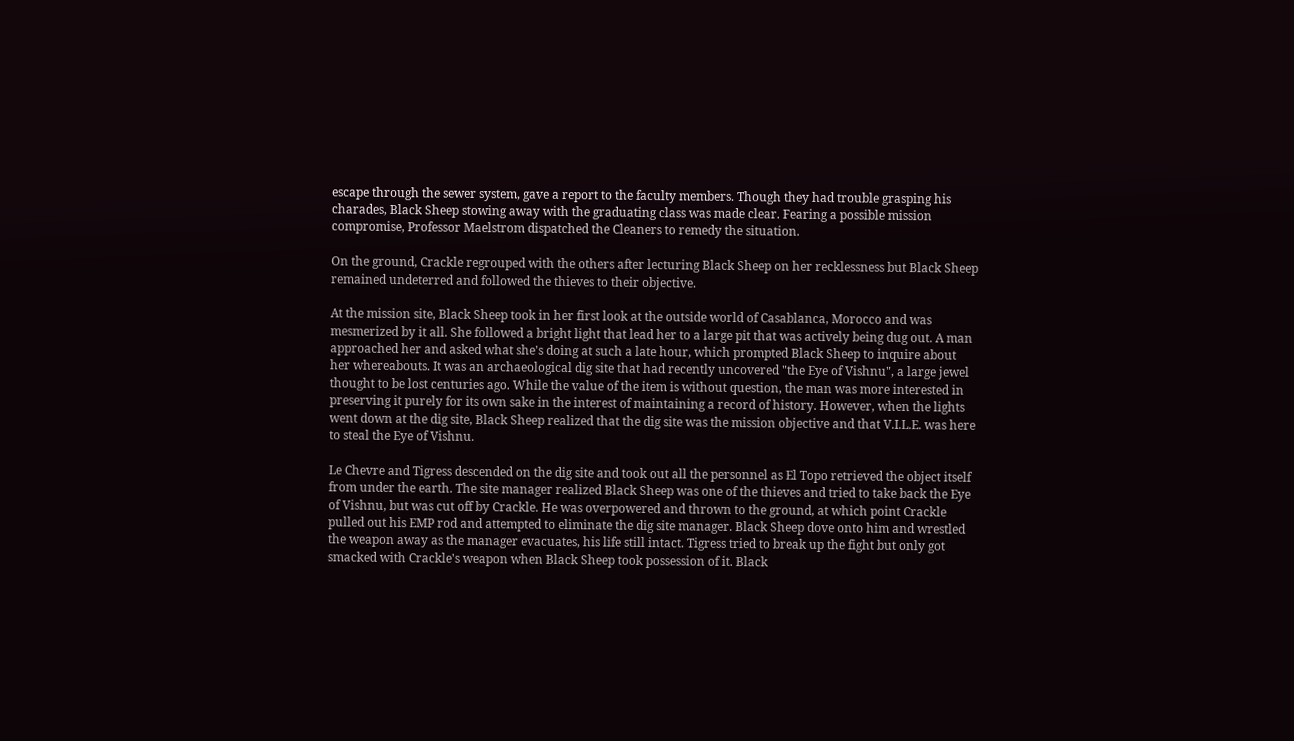escape through the sewer system, gave a report to the faculty members. Though they had trouble grasping his charades, Black Sheep stowing away with the graduating class was made clear. Fearing a possible mission compromise, Professor Maelstrom dispatched the Cleaners to remedy the situation.

On the ground, Crackle regrouped with the others after lecturing Black Sheep on her recklessness but Black Sheep remained undeterred and followed the thieves to their objective.

At the mission site, Black Sheep took in her first look at the outside world of Casablanca, Morocco and was mesmerized by it all. She followed a bright light that lead her to a large pit that was actively being dug out. A man approached her and asked what she's doing at such a late hour, which prompted Black Sheep to inquire about her whereabouts. It was an archaeological dig site that had recently uncovered "the Eye of Vishnu", a large jewel thought to be lost centuries ago. While the value of the item is without question, the man was more interested in preserving it purely for its own sake in the interest of maintaining a record of history. However, when the lights went down at the dig site, Black Sheep realized that the dig site was the mission objective and that V.I.L.E. was here to steal the Eye of Vishnu.

Le Chevre and Tigress descended on the dig site and took out all the personnel as El Topo retrieved the object itself from under the earth. The site manager realized Black Sheep was one of the thieves and tried to take back the Eye of Vishnu, but was cut off by Crackle. He was overpowered and thrown to the ground, at which point Crackle pulled out his EMP rod and attempted to eliminate the dig site manager. Black Sheep dove onto him and wrestled the weapon away as the manager evacuates, his life still intact. Tigress tried to break up the fight but only got smacked with Crackle's weapon when Black Sheep took possession of it. Black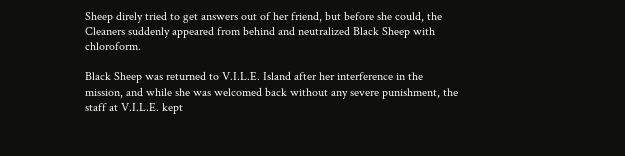Sheep direly tried to get answers out of her friend, but before she could, the Cleaners suddenly appeared from behind and neutralized Black Sheep with chloroform.

Black Sheep was returned to V.I.L.E. Island after her interference in the mission, and while she was welcomed back without any severe punishment, the staff at V.I.L.E. kept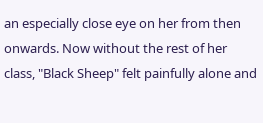an especially close eye on her from then onwards. Now without the rest of her class, "Black Sheep" felt painfully alone and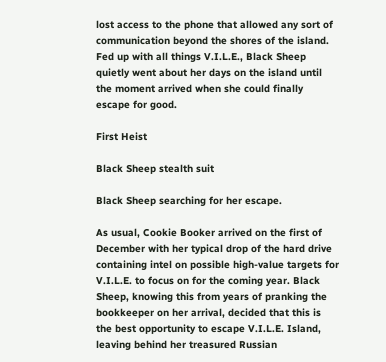lost access to the phone that allowed any sort of communication beyond the shores of the island. Fed up with all things V.I.L.E., Black Sheep quietly went about her days on the island until the moment arrived when she could finally escape for good.

First Heist

Black Sheep stealth suit

Black Sheep searching for her escape.

As usual, Cookie Booker arrived on the first of December with her typical drop of the hard drive containing intel on possible high-value targets for V.I.L.E. to focus on for the coming year. Black Sheep, knowing this from years of pranking the bookkeeper on her arrival, decided that this is the best opportunity to escape V.I.L.E. Island, leaving behind her treasured Russian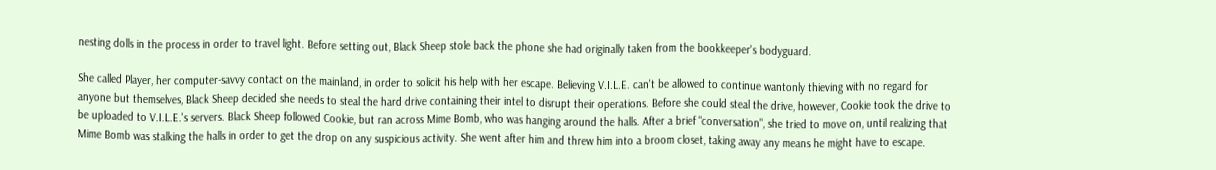nesting dolls in the process in order to travel light. Before setting out, Black Sheep stole back the phone she had originally taken from the bookkeeper's bodyguard.

She called Player, her computer-savvy contact on the mainland, in order to solicit his help with her escape. Believing V.I.L.E. can't be allowed to continue wantonly thieving with no regard for anyone but themselves, Black Sheep decided she needs to steal the hard drive containing their intel to disrupt their operations. Before she could steal the drive, however, Cookie took the drive to be uploaded to V.I.L.E.'s servers. Black Sheep followed Cookie, but ran across Mime Bomb, who was hanging around the halls. After a brief "conversation", she tried to move on, until realizing that Mime Bomb was stalking the halls in order to get the drop on any suspicious activity. She went after him and threw him into a broom closet, taking away any means he might have to escape.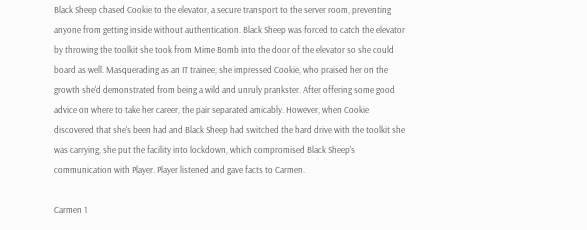Black Sheep chased Cookie to the elevator, a secure transport to the server room, preventing anyone from getting inside without authentication. Black Sheep was forced to catch the elevator by throwing the toolkit she took from Mime Bomb into the door of the elevator so she could board as well. Masquerading as an IT trainee, she impressed Cookie, who praised her on the growth she'd demonstrated from being a wild and unruly prankster. After offering some good advice on where to take her career, the pair separated amicably. However, when Cookie discovered that she's been had and Black Sheep had switched the hard drive with the toolkit she was carrying, she put the facility into lockdown, which compromised Black Sheep's communication with Player. Player listened and gave facts to Carmen.

Carmen 1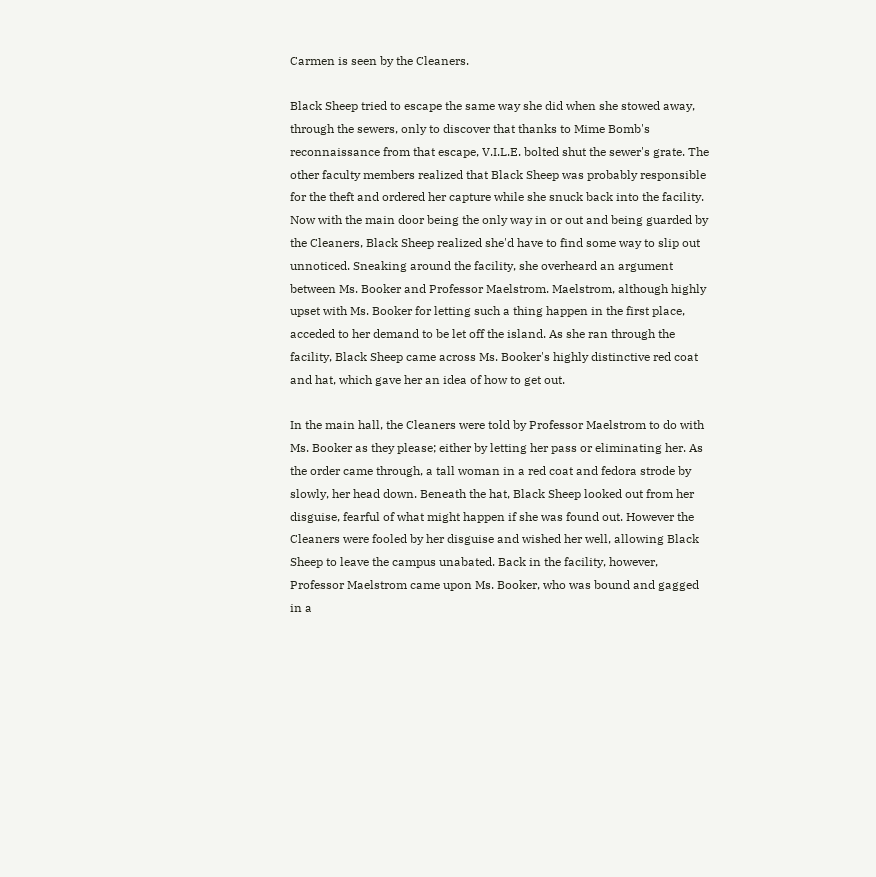Carmen is seen by the Cleaners.

Black Sheep tried to escape the same way she did when she stowed away, through the sewers, only to discover that thanks to Mime Bomb's reconnaissance from that escape, V.I.L.E. bolted shut the sewer's grate. The other faculty members realized that Black Sheep was probably responsible for the theft and ordered her capture while she snuck back into the facility. Now with the main door being the only way in or out and being guarded by the Cleaners, Black Sheep realized she'd have to find some way to slip out unnoticed. Sneaking around the facility, she overheard an argument between Ms. Booker and Professor Maelstrom. Maelstrom, although highly upset with Ms. Booker for letting such a thing happen in the first place, acceded to her demand to be let off the island. As she ran through the facility, Black Sheep came across Ms. Booker's highly distinctive red coat and hat, which gave her an idea of how to get out.

In the main hall, the Cleaners were told by Professor Maelstrom to do with Ms. Booker as they please; either by letting her pass or eliminating her. As the order came through, a tall woman in a red coat and fedora strode by slowly, her head down. Beneath the hat, Black Sheep looked out from her disguise, fearful of what might happen if she was found out. However the Cleaners were fooled by her disguise and wished her well, allowing Black Sheep to leave the campus unabated. Back in the facility, however, Professor Maelstrom came upon Ms. Booker, who was bound and gagged in a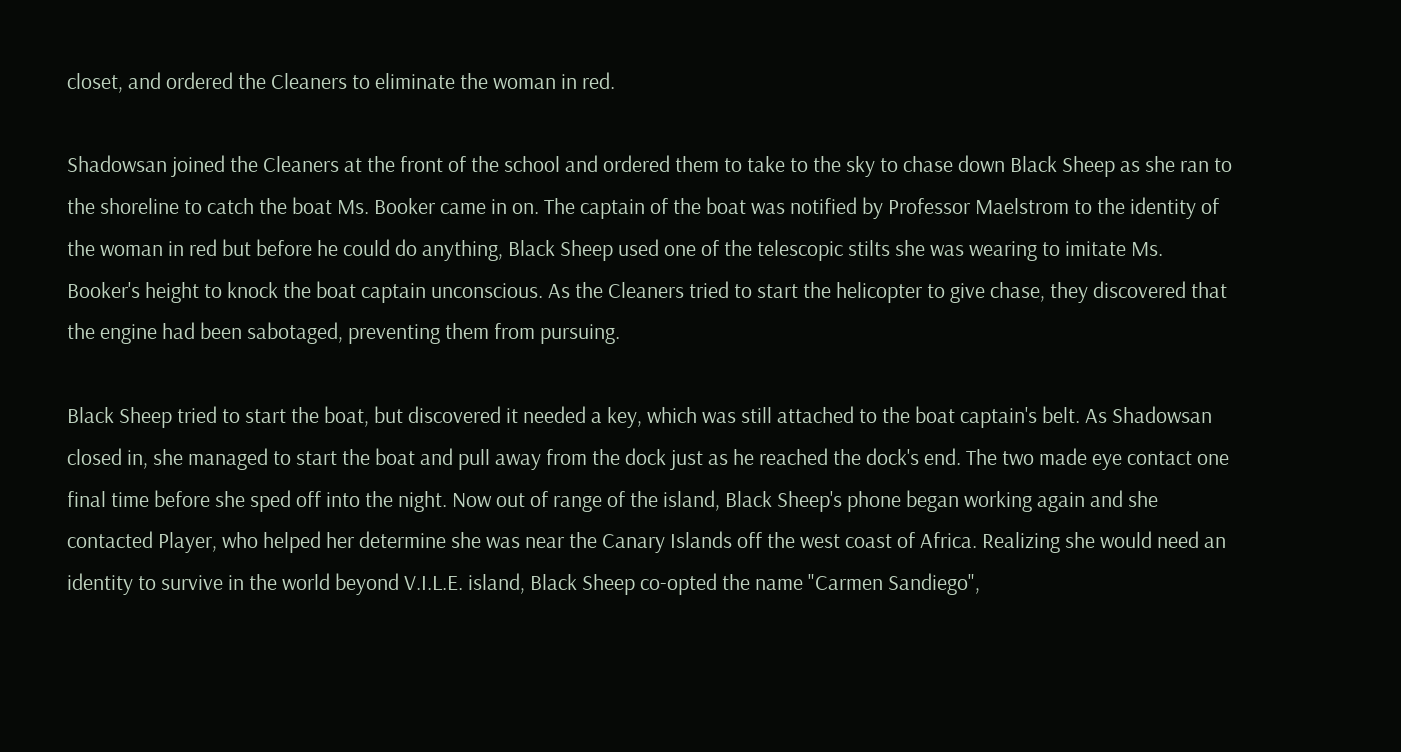closet, and ordered the Cleaners to eliminate the woman in red.

Shadowsan joined the Cleaners at the front of the school and ordered them to take to the sky to chase down Black Sheep as she ran to the shoreline to catch the boat Ms. Booker came in on. The captain of the boat was notified by Professor Maelstrom to the identity of the woman in red but before he could do anything, Black Sheep used one of the telescopic stilts she was wearing to imitate Ms. Booker's height to knock the boat captain unconscious. As the Cleaners tried to start the helicopter to give chase, they discovered that the engine had been sabotaged, preventing them from pursuing.

Black Sheep tried to start the boat, but discovered it needed a key, which was still attached to the boat captain's belt. As Shadowsan closed in, she managed to start the boat and pull away from the dock just as he reached the dock's end. The two made eye contact one final time before she sped off into the night. Now out of range of the island, Black Sheep's phone began working again and she contacted Player, who helped her determine she was near the Canary Islands off the west coast of Africa. Realizing she would need an identity to survive in the world beyond V.I.L.E. island, Black Sheep co-opted the name "Carmen Sandiego",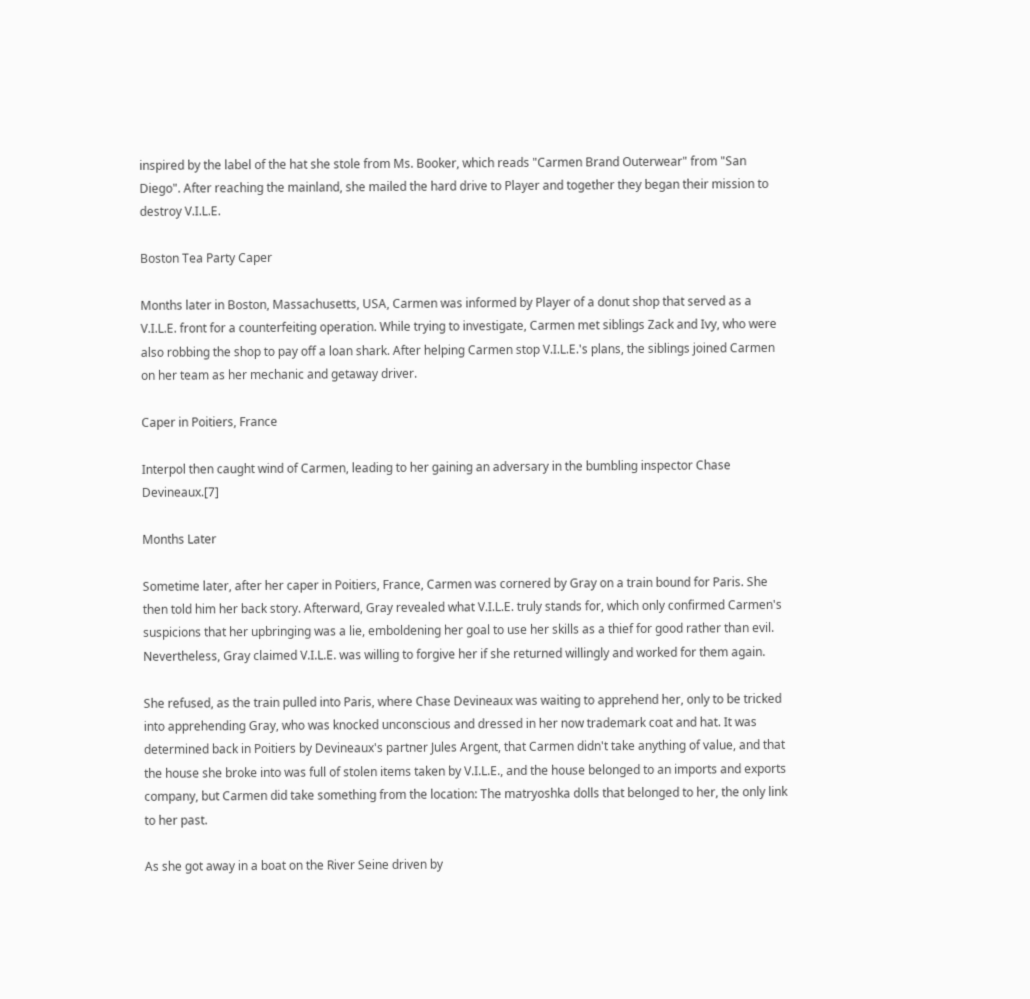inspired by the label of the hat she stole from Ms. Booker, which reads "Carmen Brand Outerwear" from "San Diego". After reaching the mainland, she mailed the hard drive to Player and together they began their mission to destroy V.I.L.E.

Boston Tea Party Caper

Months later in Boston, Massachusetts, USA, Carmen was informed by Player of a donut shop that served as a V.I.L.E. front for a counterfeiting operation. While trying to investigate, Carmen met siblings Zack and Ivy, who were also robbing the shop to pay off a loan shark. After helping Carmen stop V.I.L.E.'s plans, the siblings joined Carmen on her team as her mechanic and getaway driver.

Caper in Poitiers, France

Interpol then caught wind of Carmen, leading to her gaining an adversary in the bumbling inspector Chase Devineaux.[7]

Months Later

Sometime later, after her caper in Poitiers, France, Carmen was cornered by Gray on a train bound for Paris. She then told him her back story. Afterward, Gray revealed what V.I.L.E. truly stands for, which only confirmed Carmen's suspicions that her upbringing was a lie, emboldening her goal to use her skills as a thief for good rather than evil. Nevertheless, Gray claimed V.I.L.E. was willing to forgive her if she returned willingly and worked for them again.

She refused, as the train pulled into Paris, where Chase Devineaux was waiting to apprehend her, only to be tricked into apprehending Gray, who was knocked unconscious and dressed in her now trademark coat and hat. It was determined back in Poitiers by Devineaux's partner Jules Argent, that Carmen didn't take anything of value, and that the house she broke into was full of stolen items taken by V.I.L.E., and the house belonged to an imports and exports company, but Carmen did take something from the location: The matryoshka dolls that belonged to her, the only link to her past.

As she got away in a boat on the River Seine driven by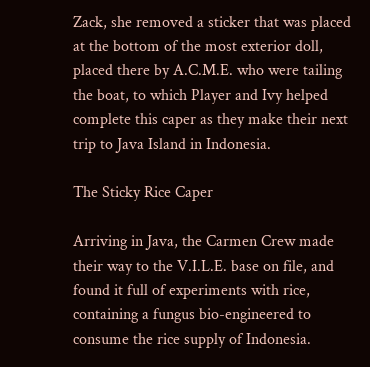Zack, she removed a sticker that was placed at the bottom of the most exterior doll, placed there by A.C.M.E. who were tailing the boat, to which Player and Ivy helped complete this caper as they make their next trip to Java Island in Indonesia.

The Sticky Rice Caper

Arriving in Java, the Carmen Crew made their way to the V.I.L.E. base on file, and found it full of experiments with rice, containing a fungus bio-engineered to consume the rice supply of Indonesia.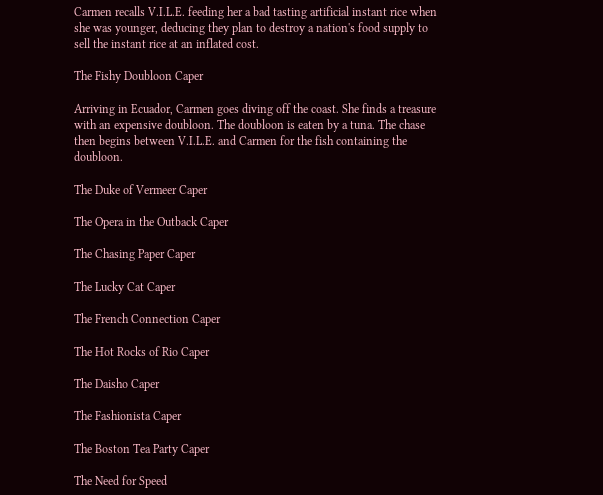Carmen recalls V.I.L.E. feeding her a bad tasting artificial instant rice when she was younger, deducing they plan to destroy a nation's food supply to sell the instant rice at an inflated cost.

The Fishy Doubloon Caper

Arriving in Ecuador, Carmen goes diving off the coast. She finds a treasure with an expensive doubloon. The doubloon is eaten by a tuna. The chase then begins between V.I.L.E. and Carmen for the fish containing the doubloon.

The Duke of Vermeer Caper

The Opera in the Outback Caper

The Chasing Paper Caper

The Lucky Cat Caper

The French Connection Caper

The Hot Rocks of Rio Caper

The Daisho Caper

The Fashionista Caper

The Boston Tea Party Caper

The Need for Speed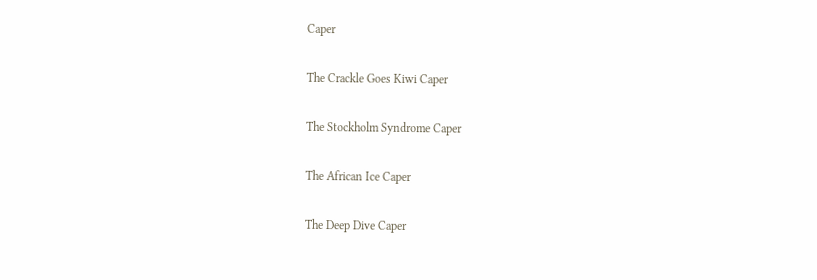Caper

The Crackle Goes Kiwi Caper

The Stockholm Syndrome Caper

The African Ice Caper

The Deep Dive Caper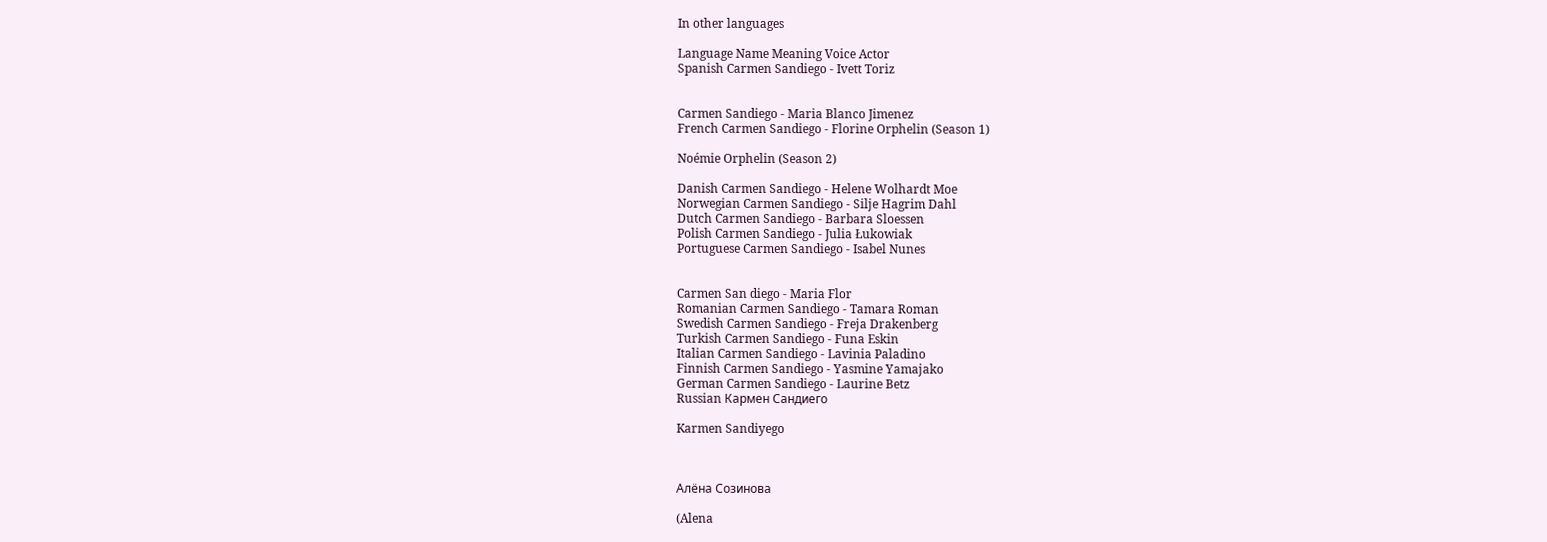In other languages

Language Name Meaning Voice Actor
Spanish Carmen Sandiego - Ivett Toriz


Carmen Sandiego - Maria Blanco Jimenez
French Carmen Sandiego - Florine Orphelin (Season 1)

Noémie Orphelin (Season 2)

Danish Carmen Sandiego - Helene Wolhardt Moe
Norwegian Carmen Sandiego - Silje Hagrim Dahl
Dutch Carmen Sandiego - Barbara Sloessen
Polish Carmen Sandiego - Julia Łukowiak
Portuguese Carmen Sandiego - Isabel Nunes


Carmen San diego - Maria Flor
Romanian Carmen Sandiego - Tamara Roman
Swedish Carmen Sandiego - Freja Drakenberg
Turkish Carmen Sandiego - Funa Eskin
Italian Carmen Sandiego - Lavinia Paladino
Finnish Carmen Sandiego - Yasmine Yamajako
German Carmen Sandiego - Laurine Betz
Russian Кармен Сандиего

Karmen Sandiyego



Алёна Созинова

(Alena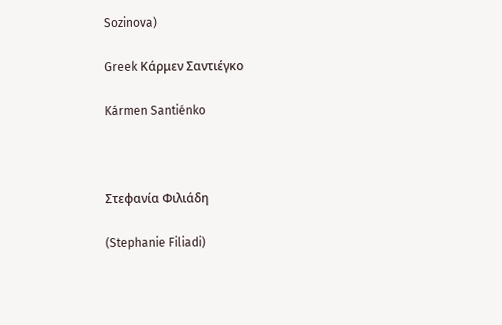Sozinova)

Greek Κάρμεν Σαντιέγκο

Kármen Santiénko



Στεφανία Φιλιάδη

(Stephanie Filiadi)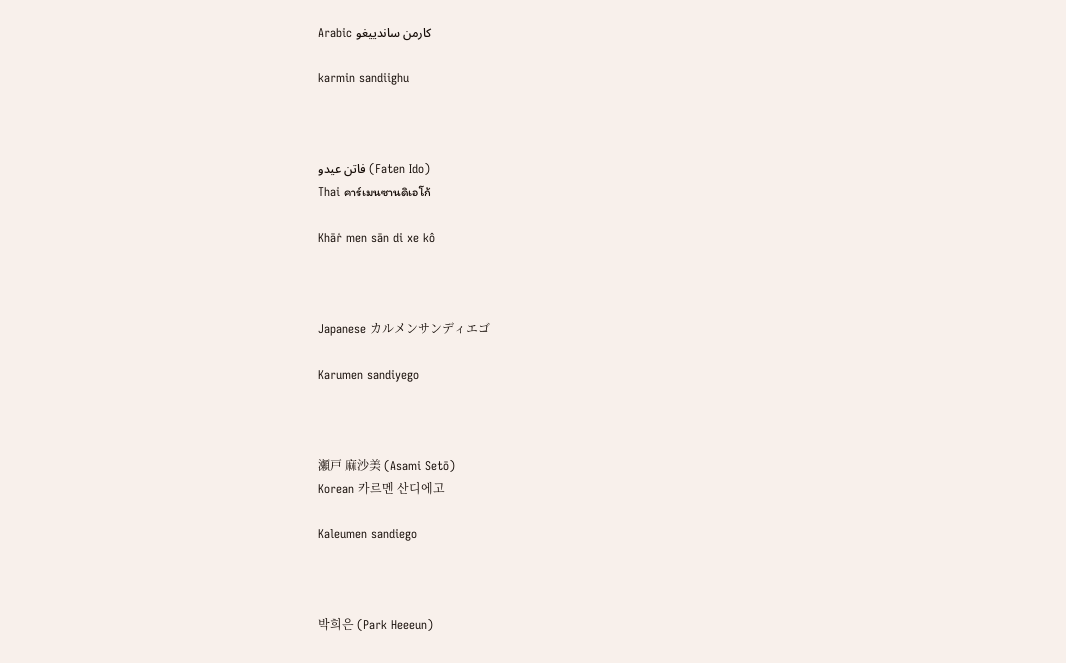Arabic كارمن ساندييغو

karmin sandiighu



فاتن عيدو (Faten Ido)
Thai คาร์เมนซานดิเอโก้

Khār̒ men sān di xe kô



Japanese カルメンサンディエゴ

Karumen sandiyego



瀬戸 麻沙美 (Asami Setō)
Korean 카르멘 산디에고

Kaleumen sandiego



박희은 (Park Heeeun)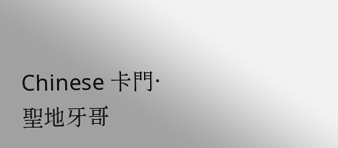Chinese 卡門·聖地牙哥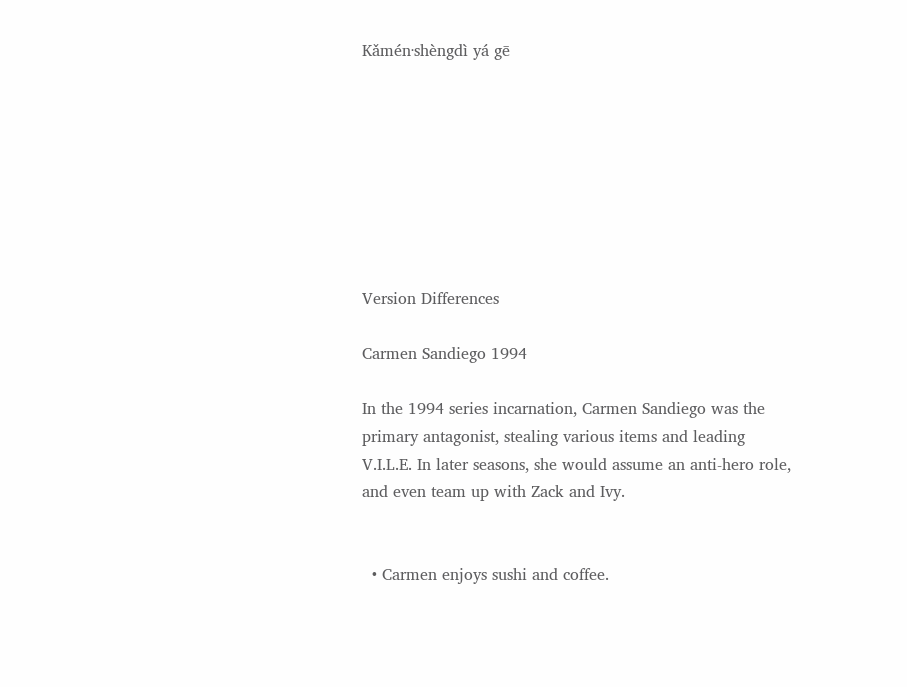Kǎmén·shèngdì yá gē








Version Differences

Carmen Sandiego 1994

In the 1994 series incarnation, Carmen Sandiego was the primary antagonist, stealing various items and leading V.I.L.E. In later seasons, she would assume an anti-hero role, and even team up with Zack and Ivy.


  • Carmen enjoys sushi and coffee.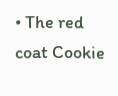• The red coat Cookie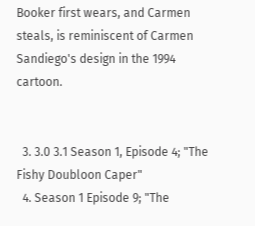Booker first wears, and Carmen steals, is reminiscent of Carmen Sandiego's design in the 1994 cartoon.


  3. 3.0 3.1 Season 1, Episode 4; "The Fishy Doubloon Caper"
  4. Season 1 Episode 9; "The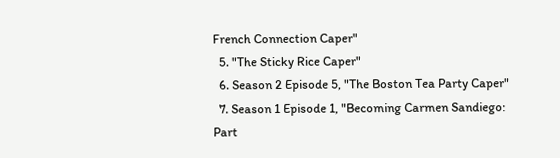French Connection Caper"
  5. "The Sticky Rice Caper"
  6. Season 2 Episode 5, "The Boston Tea Party Caper"
  7. Season 1 Episode 1, "Becoming Carmen Sandiego: Part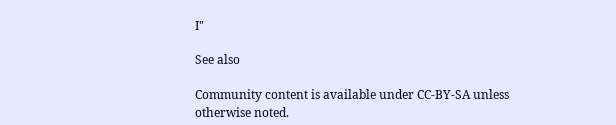I"

See also

Community content is available under CC-BY-SA unless otherwise noted.